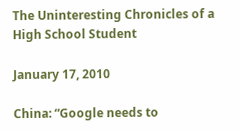The Uninteresting Chronicles of a High School Student

January 17, 2010

China: “Google needs to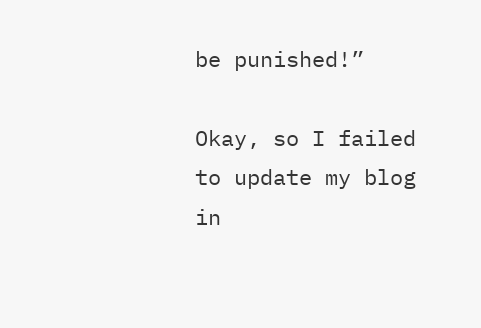be punished!”

Okay, so I failed to update my blog in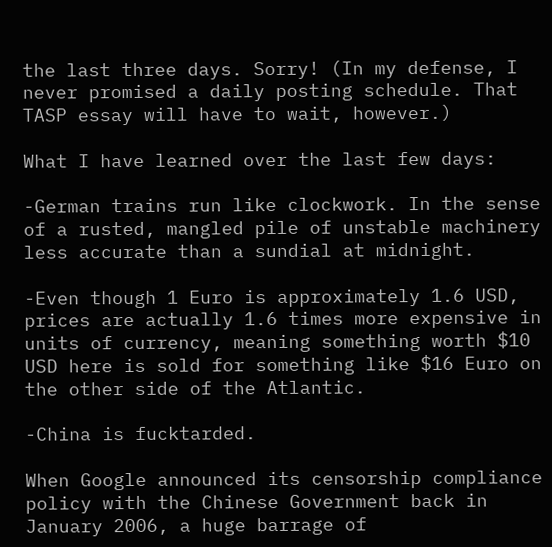the last three days. Sorry! (In my defense, I never promised a daily posting schedule. That TASP essay will have to wait, however.)

What I have learned over the last few days:

-German trains run like clockwork. In the sense of a rusted, mangled pile of unstable machinery less accurate than a sundial at midnight.

-Even though 1 Euro is approximately 1.6 USD, prices are actually 1.6 times more expensive in units of currency, meaning something worth $10 USD here is sold for something like $16 Euro on the other side of the Atlantic.

-China is fucktarded.

When Google announced its censorship compliance policy with the Chinese Government back in January 2006, a huge barrage of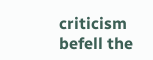criticism befell the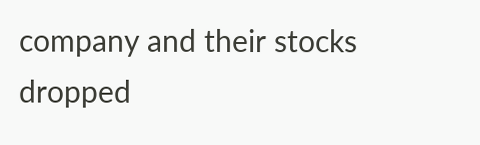company and their stocks dropped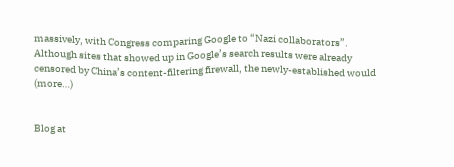massively, with Congress comparing Google to “Nazi collaborators”. Although sites that showed up in Google’s search results were already censored by China’s content-filtering firewall, the newly-established would (more…)


Blog at